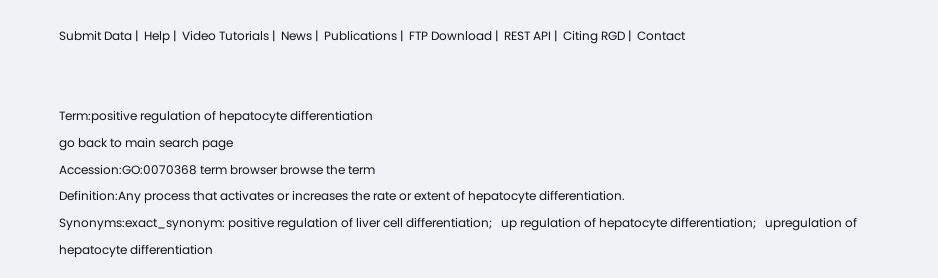Submit Data |  Help |  Video Tutorials |  News |  Publications |  FTP Download |  REST API |  Citing RGD |  Contact


Term:positive regulation of hepatocyte differentiation
go back to main search page
Accession:GO:0070368 term browser browse the term
Definition:Any process that activates or increases the rate or extent of hepatocyte differentiation.
Synonyms:exact_synonym: positive regulation of liver cell differentiation;   up regulation of hepatocyte differentiation;   upregulation of hepatocyte differentiation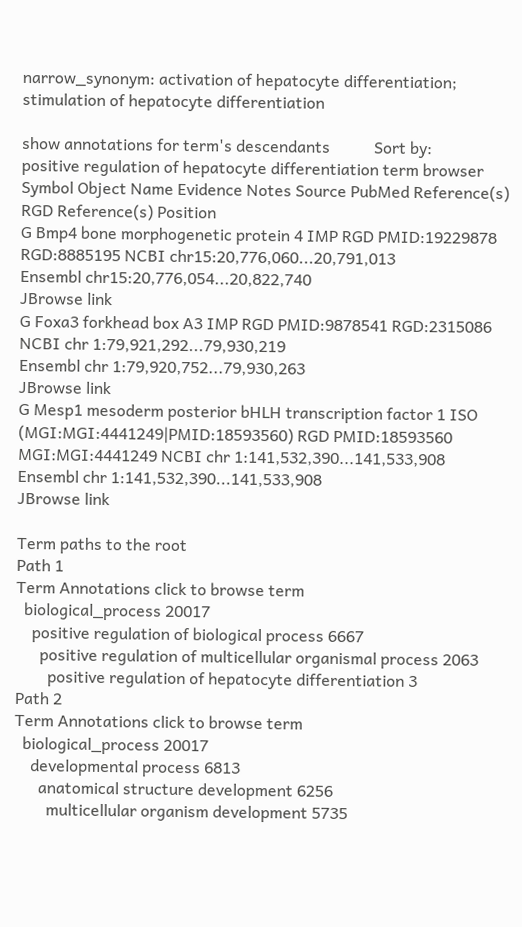narrow_synonym: activation of hepatocyte differentiation;   stimulation of hepatocyte differentiation

show annotations for term's descendants           Sort by:
positive regulation of hepatocyte differentiation term browser
Symbol Object Name Evidence Notes Source PubMed Reference(s) RGD Reference(s) Position
G Bmp4 bone morphogenetic protein 4 IMP RGD PMID:19229878 RGD:8885195 NCBI chr15:20,776,060...20,791,013
Ensembl chr15:20,776,054...20,822,740
JBrowse link
G Foxa3 forkhead box A3 IMP RGD PMID:9878541 RGD:2315086 NCBI chr 1:79,921,292...79,930,219
Ensembl chr 1:79,920,752...79,930,263
JBrowse link
G Mesp1 mesoderm posterior bHLH transcription factor 1 ISO (MGI:MGI:4441249|PMID:18593560) RGD PMID:18593560 MGI:MGI:4441249 NCBI chr 1:141,532,390...141,533,908
Ensembl chr 1:141,532,390...141,533,908
JBrowse link

Term paths to the root
Path 1
Term Annotations click to browse term
  biological_process 20017
    positive regulation of biological process 6667
      positive regulation of multicellular organismal process 2063
        positive regulation of hepatocyte differentiation 3
Path 2
Term Annotations click to browse term
  biological_process 20017
    developmental process 6813
      anatomical structure development 6256
        multicellular organism development 5735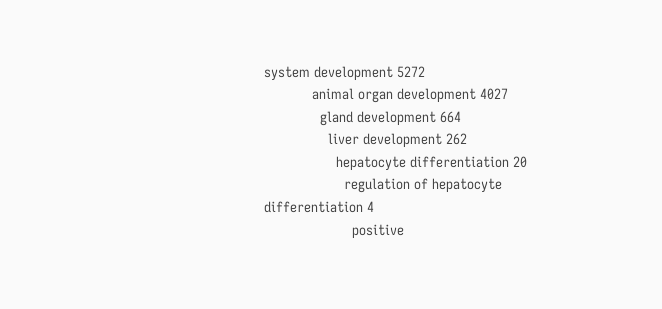system development 5272
            animal organ development 4027
              gland development 664
                liver development 262
                  hepatocyte differentiation 20
                    regulation of hepatocyte differentiation 4
                      positive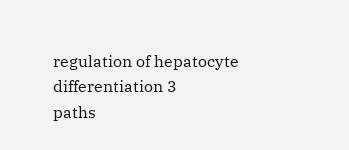regulation of hepatocyte differentiation 3
paths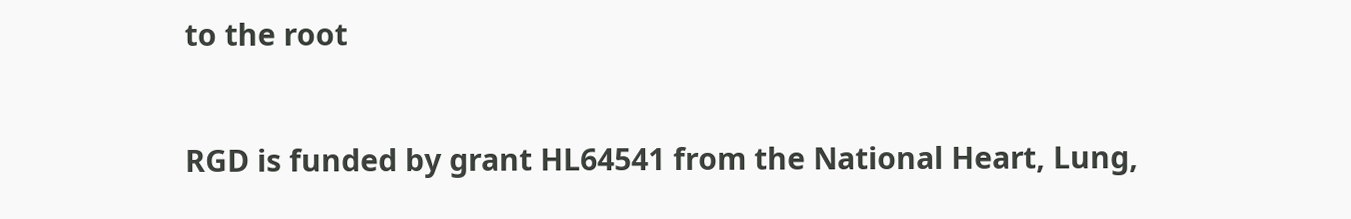to the root


RGD is funded by grant HL64541 from the National Heart, Lung,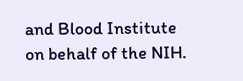and Blood Institute on behalf of the NIH.